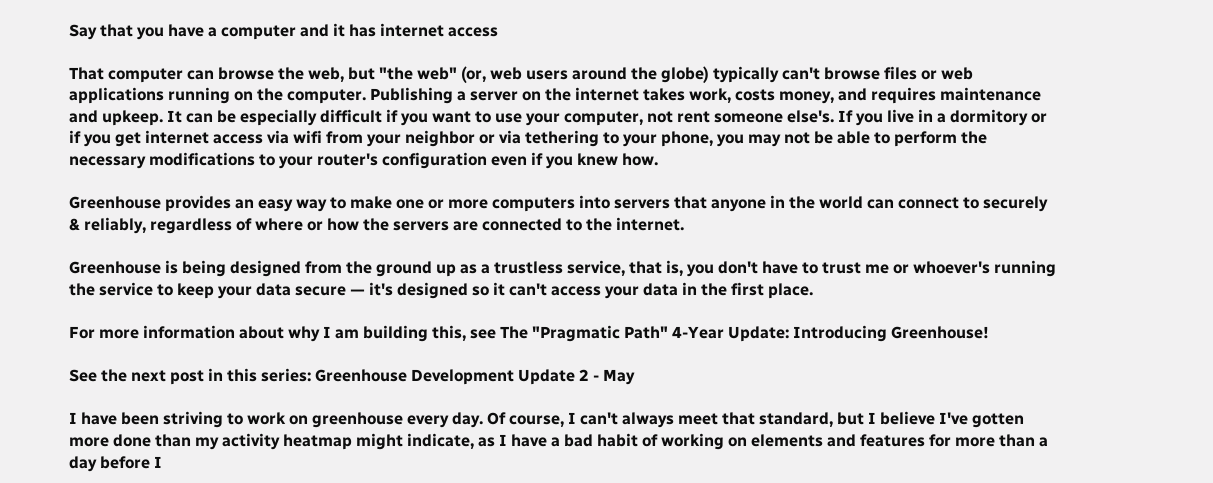Say that you have a computer and it has internet access

That computer can browse the web, but "the web" (or, web users around the globe) typically can't browse files or web applications running on the computer. Publishing a server on the internet takes work, costs money, and requires maintenance and upkeep. It can be especially difficult if you want to use your computer, not rent someone else's. If you live in a dormitory or if you get internet access via wifi from your neighbor or via tethering to your phone, you may not be able to perform the necessary modifications to your router's configuration even if you knew how.

Greenhouse provides an easy way to make one or more computers into servers that anyone in the world can connect to securely & reliably, regardless of where or how the servers are connected to the internet.

Greenhouse is being designed from the ground up as a trustless service, that is, you don't have to trust me or whoever's running the service to keep your data secure — it's designed so it can't access your data in the first place.

For more information about why I am building this, see The "Pragmatic Path" 4-Year Update: Introducing Greenhouse!

See the next post in this series: Greenhouse Development Update 2 - May

I have been striving to work on greenhouse every day. Of course, I can't always meet that standard, but I believe I've gotten more done than my activity heatmap might indicate, as I have a bad habit of working on elements and features for more than a day before I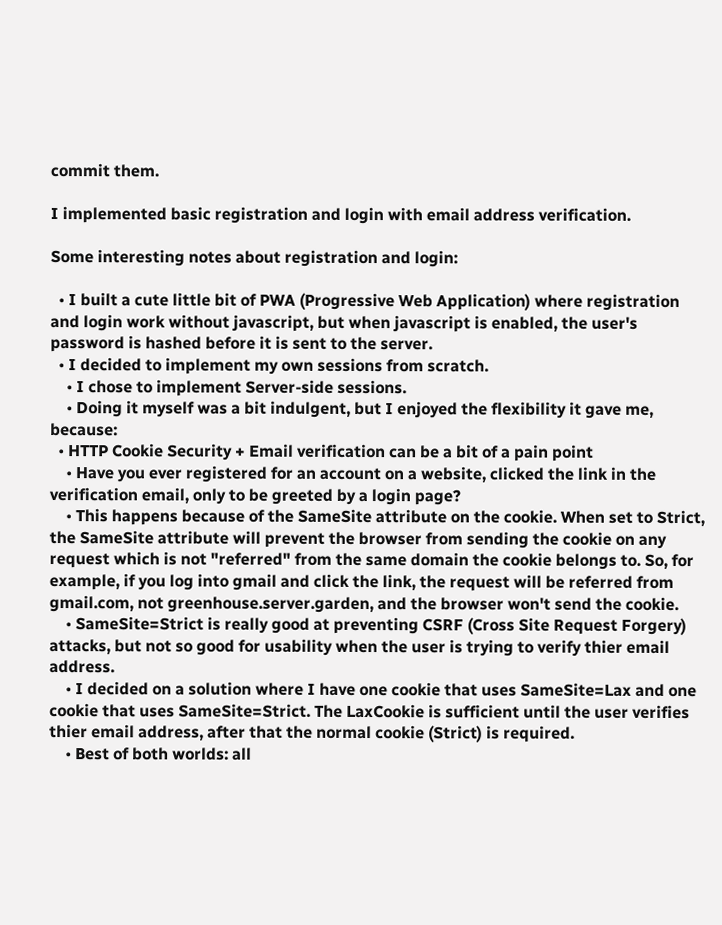commit them.

I implemented basic registration and login with email address verification.

Some interesting notes about registration and login:

  • I built a cute little bit of PWA (Progressive Web Application) where registration and login work without javascript, but when javascript is enabled, the user's password is hashed before it is sent to the server.
  • I decided to implement my own sessions from scratch.
    • I chose to implement Server-side sessions.
    • Doing it myself was a bit indulgent, but I enjoyed the flexibility it gave me, because:
  • HTTP Cookie Security + Email verification can be a bit of a pain point
    • Have you ever registered for an account on a website, clicked the link in the verification email, only to be greeted by a login page?
    • This happens because of the SameSite attribute on the cookie. When set to Strict, the SameSite attribute will prevent the browser from sending the cookie on any request which is not "referred" from the same domain the cookie belongs to. So, for example, if you log into gmail and click the link, the request will be referred from gmail.com, not greenhouse.server.garden, and the browser won't send the cookie.
    • SameSite=Strict is really good at preventing CSRF (Cross Site Request Forgery) attacks, but not so good for usability when the user is trying to verify thier email address.
    • I decided on a solution where I have one cookie that uses SameSite=Lax and one cookie that uses SameSite=Strict. The LaxCookie is sufficient until the user verifies thier email address, after that the normal cookie (Strict) is required.
    • Best of both worlds: all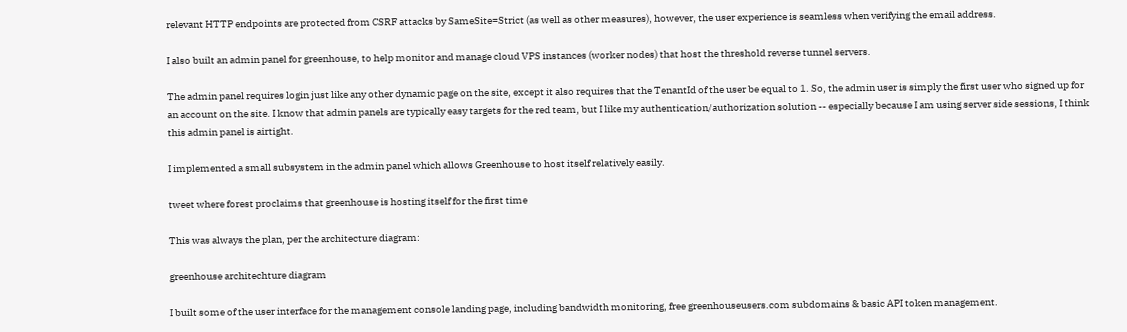relevant HTTP endpoints are protected from CSRF attacks by SameSite=Strict (as well as other measures), however, the user experience is seamless when verifying the email address.

I also built an admin panel for greenhouse, to help monitor and manage cloud VPS instances (worker nodes) that host the threshold reverse tunnel servers.

The admin panel requires login just like any other dynamic page on the site, except it also requires that the TenantId of the user be equal to 1. So, the admin user is simply the first user who signed up for an account on the site. I know that admin panels are typically easy targets for the red team, but I like my authentication/authorization solution -- especially because I am using server side sessions, I think this admin panel is airtight.

I implemented a small subsystem in the admin panel which allows Greenhouse to host itself relatively easily.

tweet where forest proclaims that greenhouse is hosting itself for the first time

This was always the plan, per the architecture diagram:

greenhouse architechture diagram

I built some of the user interface for the management console landing page, including bandwidth monitoring, free greenhouseusers.com subdomains & basic API token management.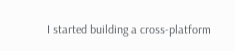I started building a cross-platform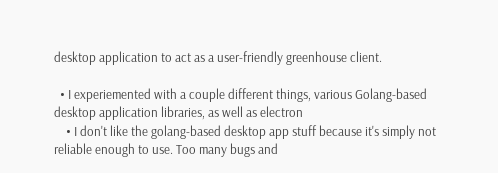desktop application to act as a user-friendly greenhouse client.

  • I experiemented with a couple different things, various Golang-based desktop application libraries, as well as electron
    • I don't like the golang-based desktop app stuff because it's simply not reliable enough to use. Too many bugs and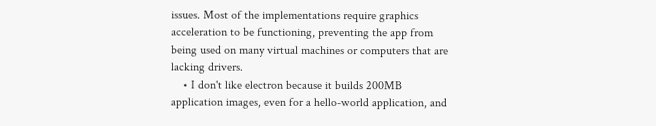issues. Most of the implementations require graphics acceleration to be functioning, preventing the app from being used on many virtual machines or computers that are lacking drivers.
    • I don't like electron because it builds 200MB application images, even for a hello-world application, and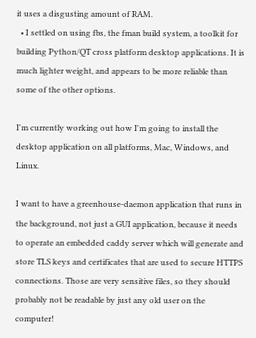it uses a disgusting amount of RAM.
  • I settled on using fbs, the fman build system, a toolkit for building Python/QT cross platform desktop applications. It is much lighter weight, and appears to be more reliable than some of the other options.

I'm currently working out how I'm going to install the desktop application on all platforms, Mac, Windows, and Linux.

I want to have a greenhouse-daemon application that runs in the background, not just a GUI application, because it needs to operate an embedded caddy server which will generate and store TLS keys and certificates that are used to secure HTTPS connections. Those are very sensitive files, so they should probably not be readable by just any old user on the computer!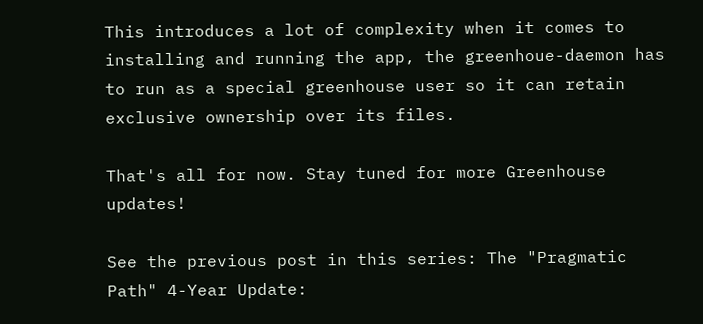This introduces a lot of complexity when it comes to installing and running the app, the greenhoue-daemon has to run as a special greenhouse user so it can retain exclusive ownership over its files.

That's all for now. Stay tuned for more Greenhouse updates!

See the previous post in this series: The "Pragmatic Path" 4-Year Update: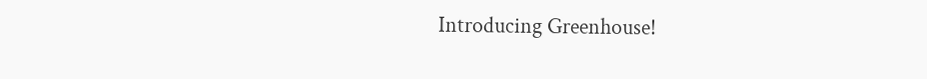Introducing Greenhouse!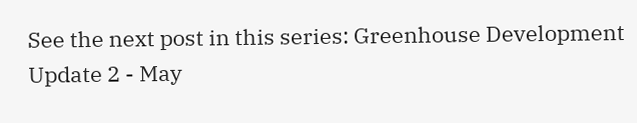See the next post in this series: Greenhouse Development Update 2 - May